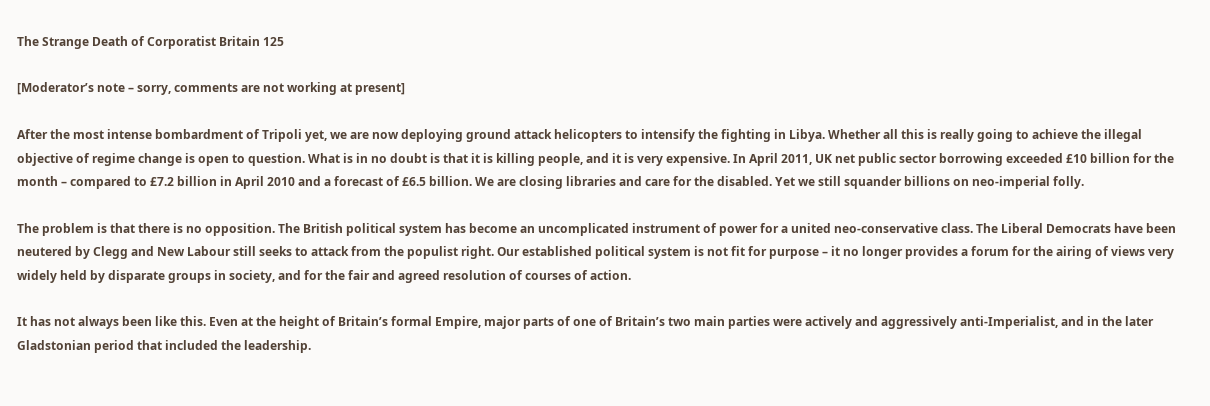The Strange Death of Corporatist Britain 125

[Moderator’s note – sorry, comments are not working at present]

After the most intense bombardment of Tripoli yet, we are now deploying ground attack helicopters to intensify the fighting in Libya. Whether all this is really going to achieve the illegal objective of regime change is open to question. What is in no doubt is that it is killing people, and it is very expensive. In April 2011, UK net public sector borrowing exceeded £10 billion for the month – compared to £7.2 billion in April 2010 and a forecast of £6.5 billion. We are closing libraries and care for the disabled. Yet we still squander billions on neo-imperial folly.

The problem is that there is no opposition. The British political system has become an uncomplicated instrument of power for a united neo-conservative class. The Liberal Democrats have been neutered by Clegg and New Labour still seeks to attack from the populist right. Our established political system is not fit for purpose – it no longer provides a forum for the airing of views very widely held by disparate groups in society, and for the fair and agreed resolution of courses of action.

It has not always been like this. Even at the height of Britain’s formal Empire, major parts of one of Britain’s two main parties were actively and aggressively anti-Imperialist, and in the later Gladstonian period that included the leadership.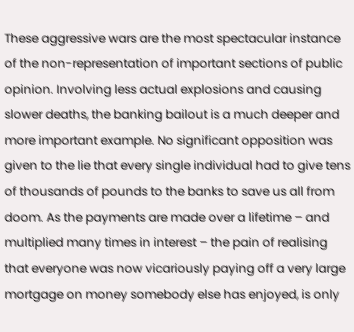These aggressive wars are the most spectacular instance of the non-representation of important sections of public opinion. Involving less actual explosions and causing slower deaths, the banking bailout is a much deeper and more important example. No significant opposition was given to the lie that every single individual had to give tens of thousands of pounds to the banks to save us all from doom. As the payments are made over a lifetime – and multiplied many times in interest – the pain of realising that everyone was now vicariously paying off a very large mortgage on money somebody else has enjoyed, is only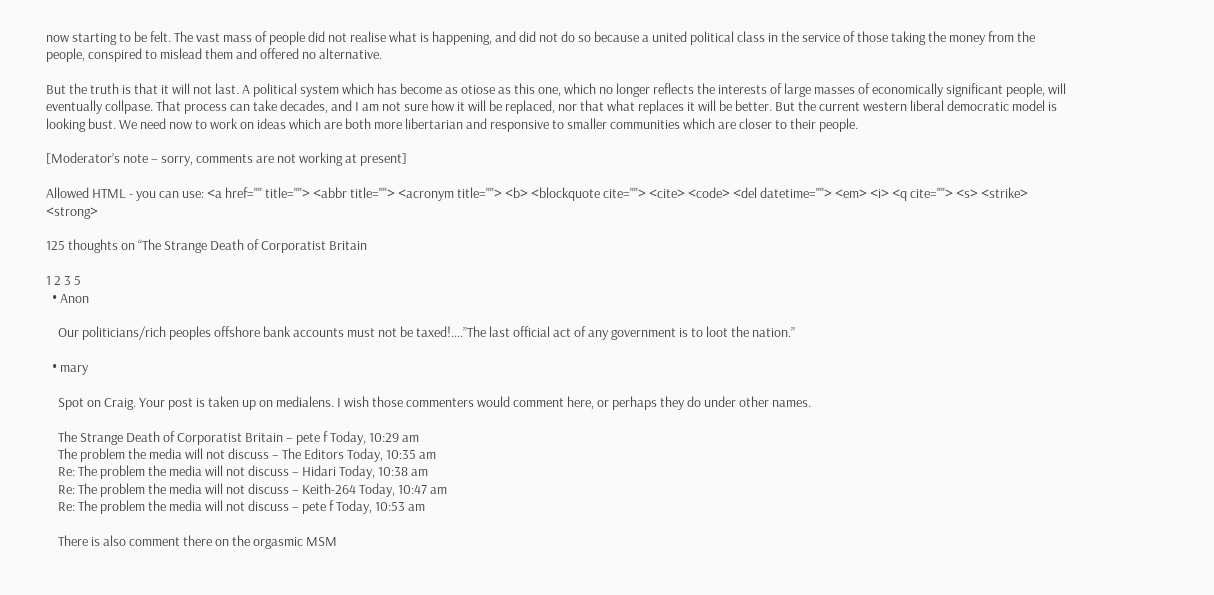now starting to be felt. The vast mass of people did not realise what is happening, and did not do so because a united political class in the service of those taking the money from the people, conspired to mislead them and offered no alternative.

But the truth is that it will not last. A political system which has become as otiose as this one, which no longer reflects the interests of large masses of economically significant people, will eventually collpase. That process can take decades, and I am not sure how it will be replaced, nor that what replaces it will be better. But the current western liberal democratic model is looking bust. We need now to work on ideas which are both more libertarian and responsive to smaller communities which are closer to their people.

[Moderator’s note – sorry, comments are not working at present]

Allowed HTML - you can use: <a href="" title=""> <abbr title=""> <acronym title=""> <b> <blockquote cite=""> <cite> <code> <del datetime=""> <em> <i> <q cite=""> <s> <strike> <strong>

125 thoughts on “The Strange Death of Corporatist Britain

1 2 3 5
  • Anon

    Our politicians/rich peoples offshore bank accounts must not be taxed!….”The last official act of any government is to loot the nation.”

  • mary

    Spot on Craig. Your post is taken up on medialens. I wish those commenters would comment here, or perhaps they do under other names.

    The Strange Death of Corporatist Britain – pete f Today, 10:29 am
    The problem the media will not discuss – The Editors Today, 10:35 am
    Re: The problem the media will not discuss – Hidari Today, 10:38 am
    Re: The problem the media will not discuss – Keith-264 Today, 10:47 am
    Re: The problem the media will not discuss – pete f Today, 10:53 am

    There is also comment there on the orgasmic MSM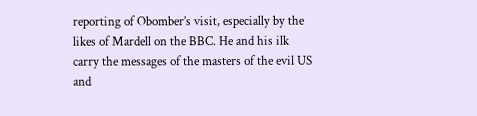reporting of Obomber’s visit, especially by the likes of Mardell on the BBC. He and his ilk carry the messages of the masters of the evil US and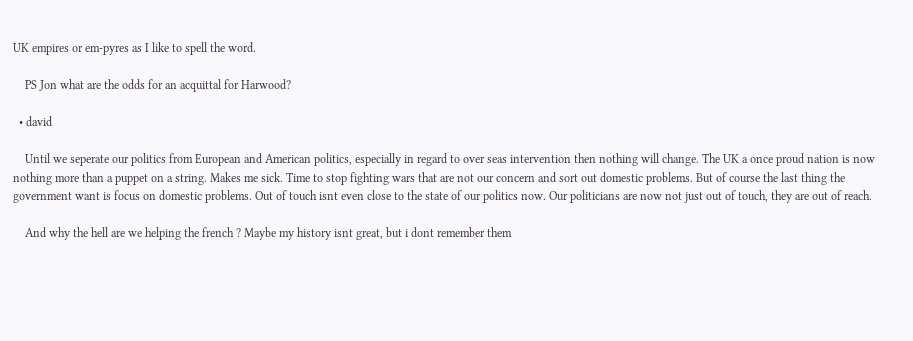UK empires or em-pyres as I like to spell the word.

    PS Jon what are the odds for an acquittal for Harwood?

  • david

    Until we seperate our politics from European and American politics, especially in regard to over seas intervention then nothing will change. The UK a once proud nation is now nothing more than a puppet on a string. Makes me sick. Time to stop fighting wars that are not our concern and sort out domestic problems. But of course the last thing the government want is focus on domestic problems. Out of touch isnt even close to the state of our politics now. Our politicians are now not just out of touch, they are out of reach.

    And why the hell are we helping the french ? Maybe my history isnt great, but i dont remember them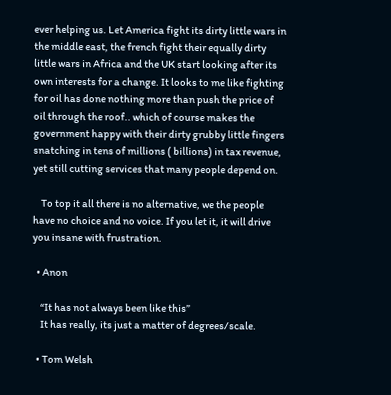ever helping us. Let America fight its dirty little wars in the middle east, the french fight their equally dirty little wars in Africa and the UK start looking after its own interests for a change. It looks to me like fighting for oil has done nothing more than push the price of oil through the roof.. which of course makes the government happy with their dirty grubby little fingers snatching in tens of millions ( billions) in tax revenue, yet still cutting services that many people depend on.

    To top it all there is no alternative, we the people have no choice and no voice. If you let it, it will drive you insane with frustration.

  • Anon

    “It has not always been like this”
    It has really, its just a matter of degrees/scale.

  • Tom Welsh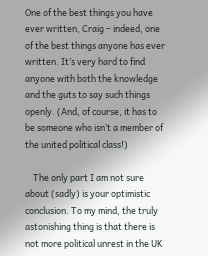One of the best things you have ever written, Craig – indeed, one of the best things anyone has ever written. It’s very hard to find anyone with both the knowledge and the guts to say such things openly. (And, of course, it has to be someone who isn’t a member of the united political class!)

    The only part I am not sure about (sadly) is your optimistic conclusion. To my mind, the truly astonishing thing is that there is not more political unrest in the UK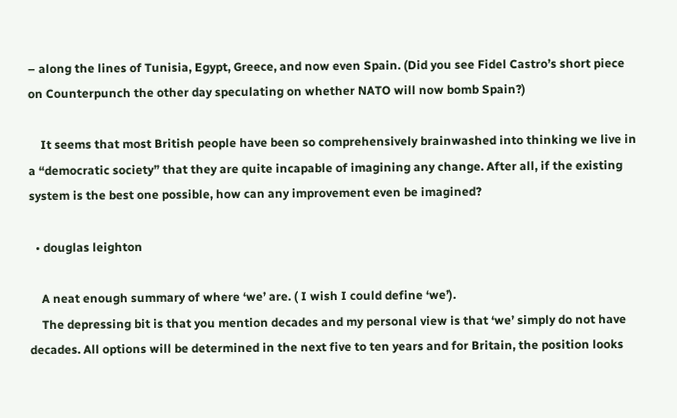– along the lines of Tunisia, Egypt, Greece, and now even Spain. (Did you see Fidel Castro’s short piece on Counterpunch the other day speculating on whether NATO will now bomb Spain?)

    It seems that most British people have been so comprehensively brainwashed into thinking we live in a “democratic society” that they are quite incapable of imagining any change. After all, if the existing system is the best one possible, how can any improvement even be imagined?

  • douglas leighton

    A neat enough summary of where ‘we’ are. ( I wish I could define ‘we’).
    The depressing bit is that you mention decades and my personal view is that ‘we’ simply do not have decades. All options will be determined in the next five to ten years and for Britain, the position looks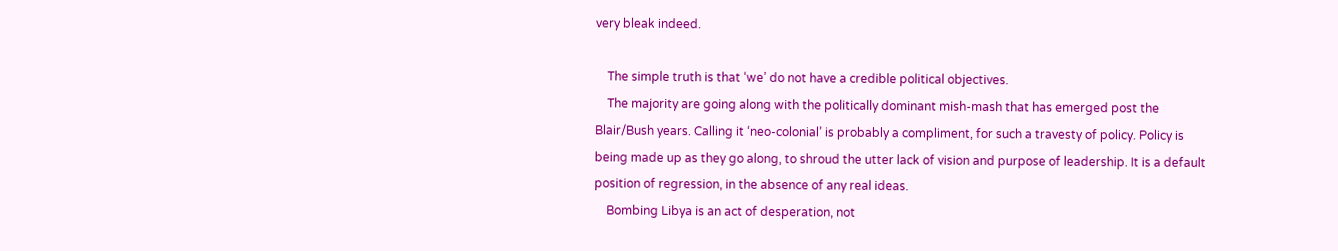very bleak indeed.

    The simple truth is that ‘we’ do not have a credible political objectives.
    The majority are going along with the politically dominant mish-mash that has emerged post the Blair/Bush years. Calling it ‘neo-colonial’ is probably a compliment, for such a travesty of policy. Policy is being made up as they go along, to shroud the utter lack of vision and purpose of leadership. It is a default position of regression, in the absence of any real ideas.
    Bombing Libya is an act of desperation, not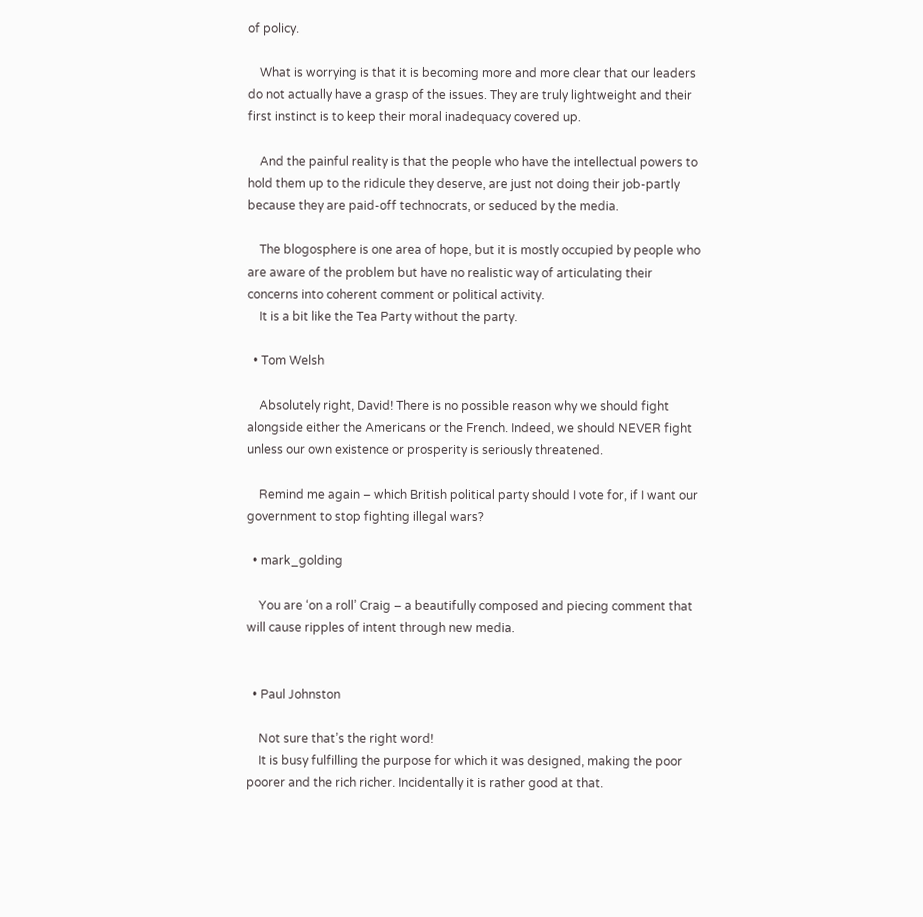of policy.

    What is worrying is that it is becoming more and more clear that our leaders do not actually have a grasp of the issues. They are truly lightweight and their first instinct is to keep their moral inadequacy covered up.

    And the painful reality is that the people who have the intellectual powers to hold them up to the ridicule they deserve, are just not doing their job-partly because they are paid-off technocrats, or seduced by the media.

    The blogosphere is one area of hope, but it is mostly occupied by people who are aware of the problem but have no realistic way of articulating their concerns into coherent comment or political activity.
    It is a bit like the Tea Party without the party.

  • Tom Welsh

    Absolutely right, David! There is no possible reason why we should fight alongside either the Americans or the French. Indeed, we should NEVER fight unless our own existence or prosperity is seriously threatened.

    Remind me again – which British political party should I vote for, if I want our government to stop fighting illegal wars?

  • mark_golding

    You are ‘on a roll’ Craig – a beautifully composed and piecing comment that will cause ripples of intent through new media.


  • Paul Johnston

    Not sure that’s the right word!
    It is busy fulfilling the purpose for which it was designed, making the poor poorer and the rich richer. Incidentally it is rather good at that.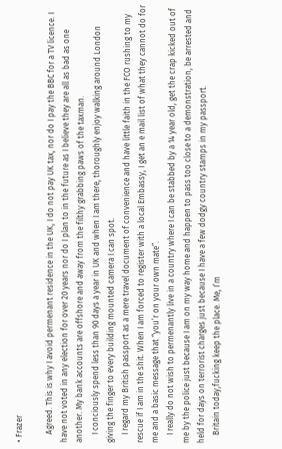• Frazer

    Agreed. This is why I avoid permenant residence in the UK, I do not pay UK tax, nor do I pay the BBC for a TV licence. I have not voted in any election for over 20 years nor do I plan to in the future as I believe they are all as bad as one another. My bank accounts are offshore and away from the filthy grabbing paws of the taxman.
    I conciously spend less than 90 days a year in UK and when I am there, thoroughly enjoy walking around London giving the finger to every building mounted camera I can spot.
    I regard my British passport as a mere travel document of convenience and have little faith in the FCO rushing to my rescue if I am in the shit. When I am forced to register with a local Embassy, I get an e mail list of what they cannot do for me and a basic message that “you’r on your own mate”.
    I really do not wish to permenantly live in a country where I can be stabbed by a 14 year old, get the crap kicked out of me by the police just because I am on my way home and happen to pass too close to a demonstration, be arrested and held for days on terrorist charges just because I have a few dodgy country stamps in my passport.
    Britain today,fucking keep the place. Me, I’m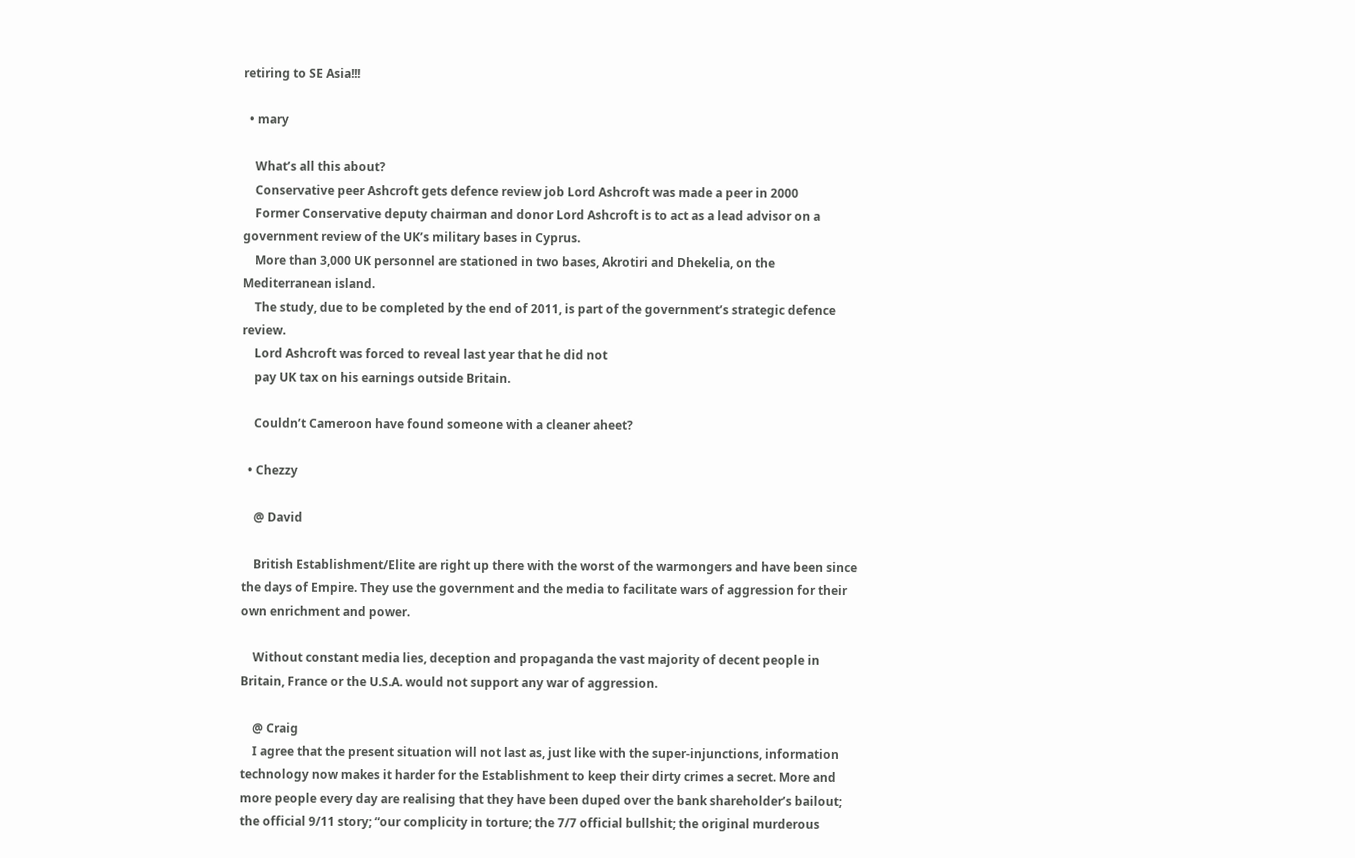retiring to SE Asia!!!

  • mary

    What’s all this about?
    Conservative peer Ashcroft gets defence review job Lord Ashcroft was made a peer in 2000
    Former Conservative deputy chairman and donor Lord Ashcroft is to act as a lead advisor on a government review of the UK’s military bases in Cyprus.
    More than 3,000 UK personnel are stationed in two bases, Akrotiri and Dhekelia, on the Mediterranean island.
    The study, due to be completed by the end of 2011, is part of the government’s strategic defence review.
    Lord Ashcroft was forced to reveal last year that he did not
    pay UK tax on his earnings outside Britain.

    Couldn’t Cameroon have found someone with a cleaner aheet?

  • Chezzy

    @ David

    British Establishment/Elite are right up there with the worst of the warmongers and have been since the days of Empire. They use the government and the media to facilitate wars of aggression for their own enrichment and power.

    Without constant media lies, deception and propaganda the vast majority of decent people in Britain, France or the U.S.A. would not support any war of aggression.

    @ Craig
    I agree that the present situation will not last as, just like with the super-injunctions, information technology now makes it harder for the Establishment to keep their dirty crimes a secret. More and more people every day are realising that they have been duped over the bank shareholder’s bailout; the official 9/11 story; “our complicity in torture; the 7/7 official bullshit; the original murderous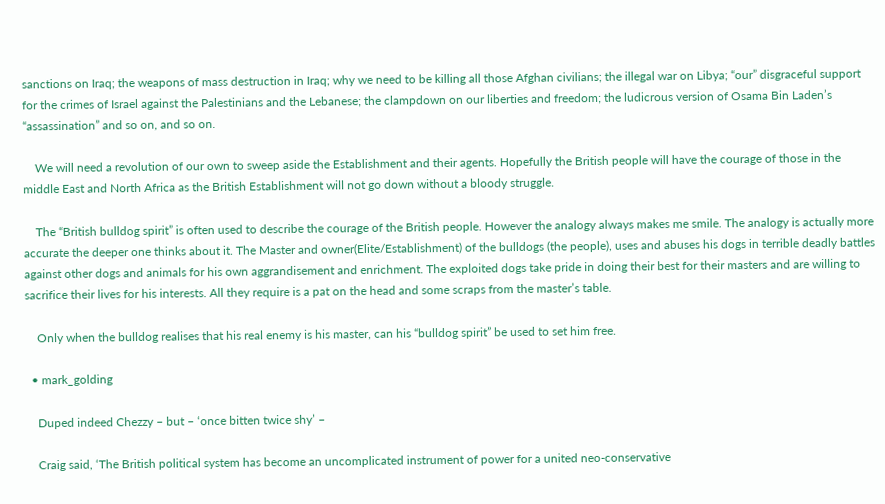sanctions on Iraq; the weapons of mass destruction in Iraq; why we need to be killing all those Afghan civilians; the illegal war on Libya; “our” disgraceful support for the crimes of Israel against the Palestinians and the Lebanese; the clampdown on our liberties and freedom; the ludicrous version of Osama Bin Laden’s “assassination” and so on, and so on.

    We will need a revolution of our own to sweep aside the Establishment and their agents. Hopefully the British people will have the courage of those in the middle East and North Africa as the British Establishment will not go down without a bloody struggle.

    The “British bulldog spirit” is often used to describe the courage of the British people. However the analogy always makes me smile. The analogy is actually more accurate the deeper one thinks about it. The Master and owner(Elite/Establishment) of the bulldogs (the people), uses and abuses his dogs in terrible deadly battles against other dogs and animals for his own aggrandisement and enrichment. The exploited dogs take pride in doing their best for their masters and are willing to sacrifice their lives for his interests. All they require is a pat on the head and some scraps from the master’s table.

    Only when the bulldog realises that his real enemy is his master, can his “bulldog spirit” be used to set him free.

  • mark_golding

    Duped indeed Chezzy – but – ‘once bitten twice shy’ –

    Craig said, ‘The British political system has become an uncomplicated instrument of power for a united neo-conservative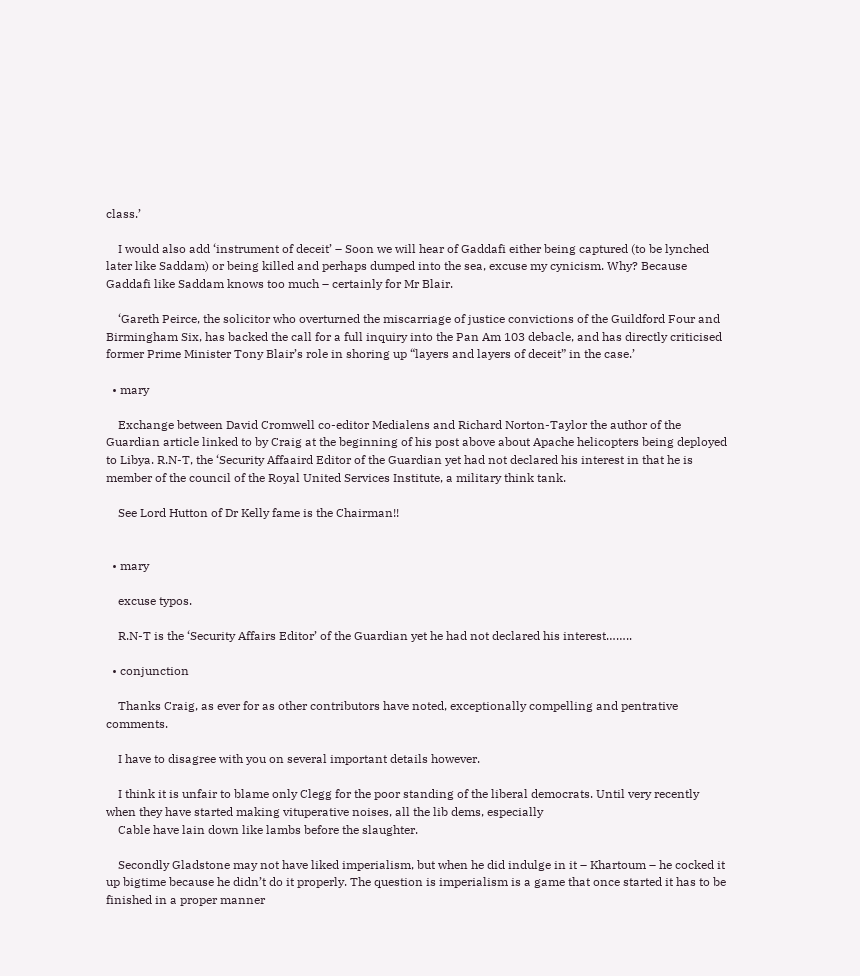class.’

    I would also add ‘instrument of deceit’ – Soon we will hear of Gaddafi either being captured (to be lynched later like Saddam) or being killed and perhaps dumped into the sea, excuse my cynicism. Why? Because Gaddafi like Saddam knows too much – certainly for Mr Blair.

    ‘Gareth Peirce, the solicitor who overturned the miscarriage of justice convictions of the Guildford Four and Birmingham Six, has backed the call for a full inquiry into the Pan Am 103 debacle, and has directly criticised former Prime Minister Tony Blair’s role in shoring up “layers and layers of deceit” in the case.’

  • mary

    Exchange between David Cromwell co-editor Medialens and Richard Norton-Taylor the author of the Guardian article linked to by Craig at the beginning of his post above about Apache helicopters being deployed to Libya. R.N-T, the ‘Security Affaaird Editor of the Guardian yet had not declared his interest in that he is member of the council of the Royal United Services Institute, a military think tank.

    See Lord Hutton of Dr Kelly fame is the Chairman!!


  • mary

    excuse typos.

    R.N-T is the ‘Security Affairs Editor’ of the Guardian yet he had not declared his interest……..

  • conjunction

    Thanks Craig, as ever for as other contributors have noted, exceptionally compelling and pentrative comments.

    I have to disagree with you on several important details however.

    I think it is unfair to blame only Clegg for the poor standing of the liberal democrats. Until very recently when they have started making vituperative noises, all the lib dems, especially
    Cable have lain down like lambs before the slaughter.

    Secondly Gladstone may not have liked imperialism, but when he did indulge in it – Khartoum – he cocked it up bigtime because he didn’t do it properly. The question is imperialism is a game that once started it has to be finished in a proper manner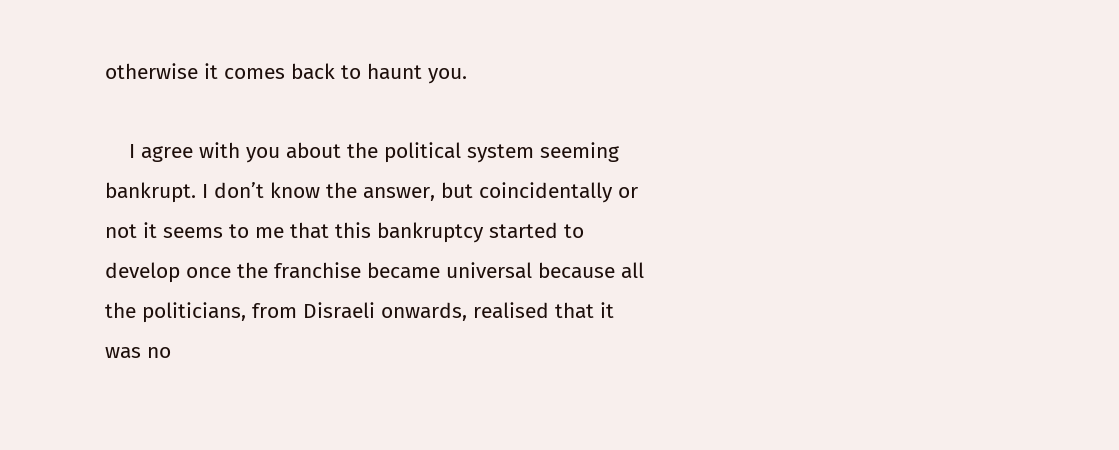otherwise it comes back to haunt you.

    I agree with you about the political system seeming bankrupt. I don’t know the answer, but coincidentally or not it seems to me that this bankruptcy started to develop once the franchise became universal because all the politicians, from Disraeli onwards, realised that it was no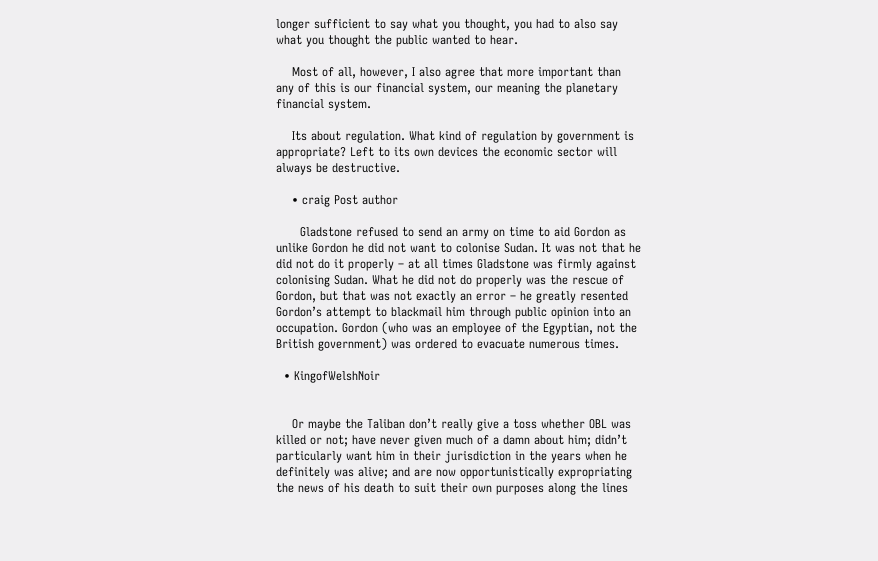longer sufficient to say what you thought, you had to also say what you thought the public wanted to hear.

    Most of all, however, I also agree that more important than any of this is our financial system, our meaning the planetary financial system.

    Its about regulation. What kind of regulation by government is appropriate? Left to its own devices the economic sector will always be destructive.

    • craig Post author

      Gladstone refused to send an army on time to aid Gordon as unlike Gordon he did not want to colonise Sudan. It was not that he did not do it properly – at all times Gladstone was firmly against colonising Sudan. What he did not do properly was the rescue of Gordon, but that was not exactly an error – he greatly resented Gordon’s attempt to blackmail him through public opinion into an occupation. Gordon (who was an employee of the Egyptian, not the British government) was ordered to evacuate numerous times.

  • KingofWelshNoir


    Or maybe the Taliban don’t really give a toss whether OBL was killed or not; have never given much of a damn about him; didn’t particularly want him in their jurisdiction in the years when he definitely was alive; and are now opportunistically expropriating the news of his death to suit their own purposes along the lines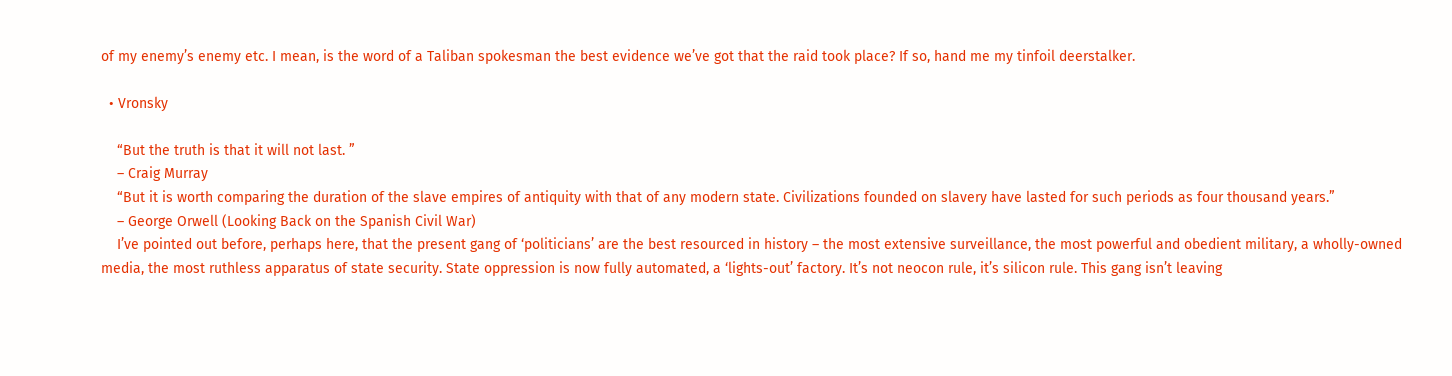of my enemy’s enemy etc. I mean, is the word of a Taliban spokesman the best evidence we’ve got that the raid took place? If so, hand me my tinfoil deerstalker.

  • Vronsky

    “But the truth is that it will not last. ”
    – Craig Murray
    “But it is worth comparing the duration of the slave empires of antiquity with that of any modern state. Civilizations founded on slavery have lasted for such periods as four thousand years.”
    – George Orwell (Looking Back on the Spanish Civil War)
    I’ve pointed out before, perhaps here, that the present gang of ‘politicians’ are the best resourced in history – the most extensive surveillance, the most powerful and obedient military, a wholly-owned media, the most ruthless apparatus of state security. State oppression is now fully automated, a ‘lights-out’ factory. It’s not neocon rule, it’s silicon rule. This gang isn’t leaving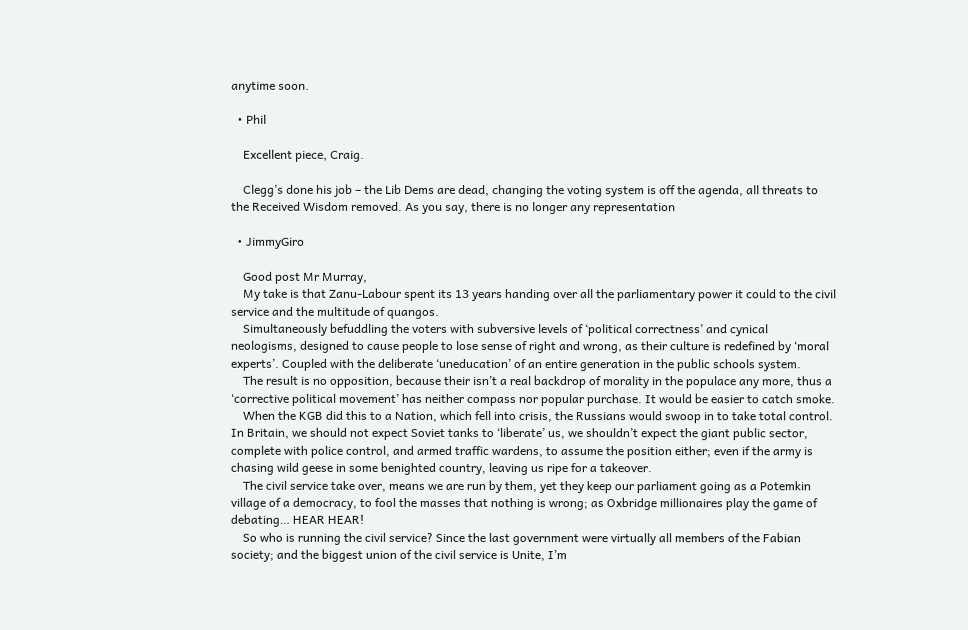anytime soon.

  • Phil

    Excellent piece, Craig.

    Clegg’s done his job – the Lib Dems are dead, changing the voting system is off the agenda, all threats to the Received Wisdom removed. As you say, there is no longer any representation

  • JimmyGiro

    Good post Mr Murray,
    My take is that Zanu-Labour spent its 13 years handing over all the parliamentary power it could to the civil service and the multitude of quangos.
    Simultaneously befuddling the voters with subversive levels of ‘political correctness’ and cynical neologisms, designed to cause people to lose sense of right and wrong, as their culture is redefined by ‘moral experts’. Coupled with the deliberate ‘uneducation’ of an entire generation in the public schools system.
    The result is no opposition, because their isn’t a real backdrop of morality in the populace any more, thus a ‘corrective political movement’ has neither compass nor popular purchase. It would be easier to catch smoke.
    When the KGB did this to a Nation, which fell into crisis, the Russians would swoop in to take total control. In Britain, we should not expect Soviet tanks to ‘liberate’ us, we shouldn’t expect the giant public sector, complete with police control, and armed traffic wardens, to assume the position either; even if the army is chasing wild geese in some benighted country, leaving us ripe for a takeover.
    The civil service take over, means we are run by them, yet they keep our parliament going as a Potemkin village of a democracy, to fool the masses that nothing is wrong; as Oxbridge millionaires play the game of debating… HEAR HEAR!
    So who is running the civil service? Since the last government were virtually all members of the Fabian society; and the biggest union of the civil service is Unite, I’m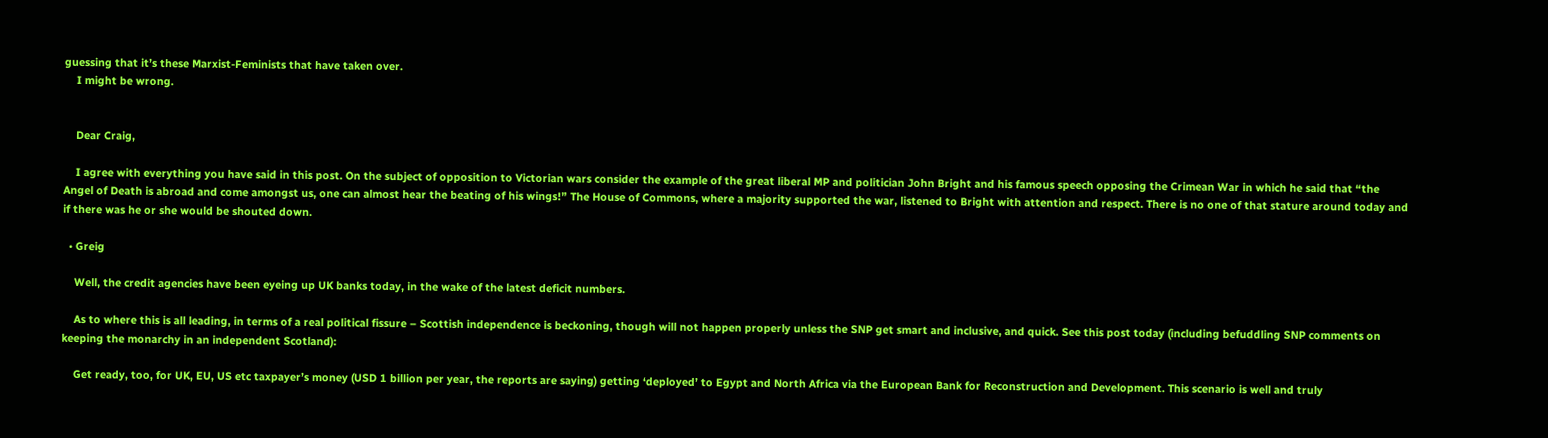guessing that it’s these Marxist-Feminists that have taken over.
    I might be wrong.


    Dear Craig,

    I agree with everything you have said in this post. On the subject of opposition to Victorian wars consider the example of the great liberal MP and politician John Bright and his famous speech opposing the Crimean War in which he said that “the Angel of Death is abroad and come amongst us, one can almost hear the beating of his wings!” The House of Commons, where a majority supported the war, listened to Bright with attention and respect. There is no one of that stature around today and if there was he or she would be shouted down.

  • Greig

    Well, the credit agencies have been eyeing up UK banks today, in the wake of the latest deficit numbers.

    As to where this is all leading, in terms of a real political fissure – Scottish independence is beckoning, though will not happen properly unless the SNP get smart and inclusive, and quick. See this post today (including befuddling SNP comments on keeping the monarchy in an independent Scotland):

    Get ready, too, for UK, EU, US etc taxpayer’s money (USD 1 billion per year, the reports are saying) getting ‘deployed’ to Egypt and North Africa via the European Bank for Reconstruction and Development. This scenario is well and truly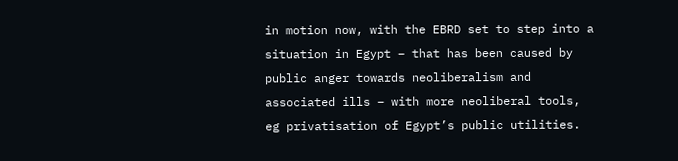in motion now, with the EBRD set to step into a situation in Egypt – that has been caused by public anger towards neoliberalism and associated ills – with more neoliberal tools, eg privatisation of Egypt’s public utilities.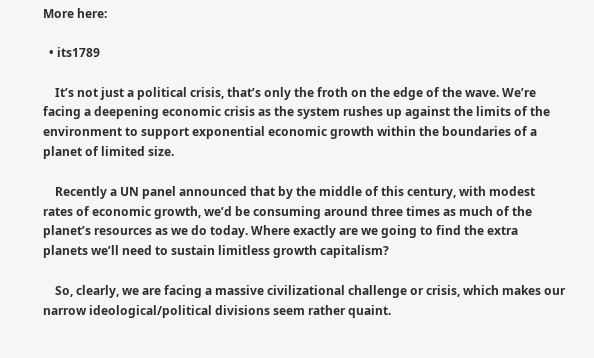More here:

  • its1789

    It’s not just a political crisis, that’s only the froth on the edge of the wave. We’re facing a deepening economic crisis as the system rushes up against the limits of the environment to support exponential economic growth within the boundaries of a planet of limited size.

    Recently a UN panel announced that by the middle of this century, with modest rates of economic growth, we’d be consuming around three times as much of the planet’s resources as we do today. Where exactly are we going to find the extra planets we’ll need to sustain limitless growth capitalism?

    So, clearly, we are facing a massive civilizational challenge or crisis, which makes our narrow ideological/political divisions seem rather quaint.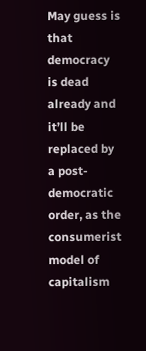May guess is that democracy is dead already and it’ll be replaced by a post-democratic order, as the consumerist model of capitalism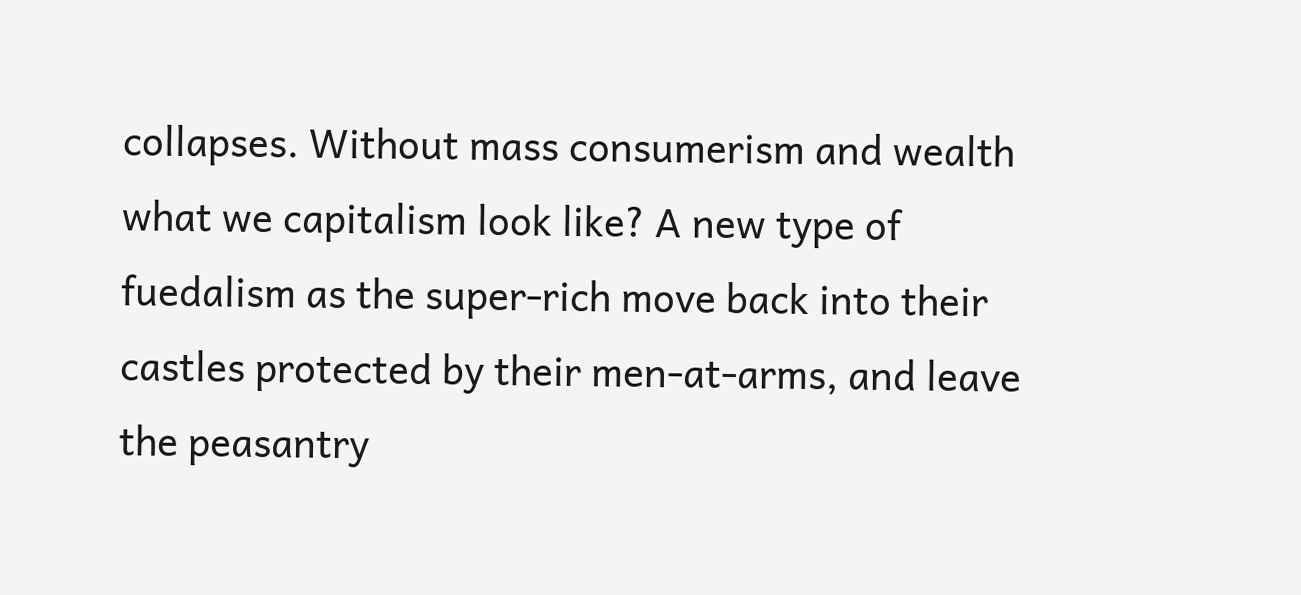collapses. Without mass consumerism and wealth what we capitalism look like? A new type of fuedalism as the super-rich move back into their castles protected by their men-at-arms, and leave the peasantry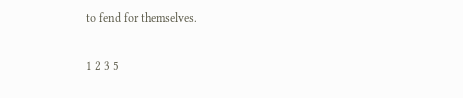to fend for themselves.

1 2 3 5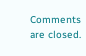Comments are closed.